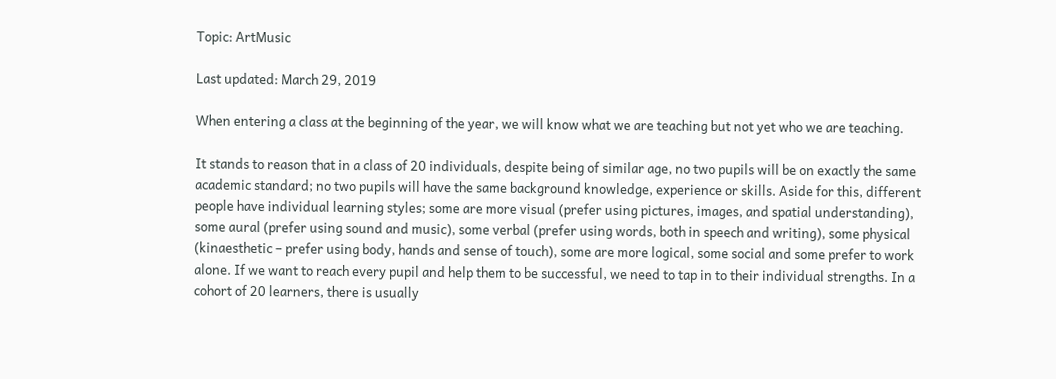Topic: ArtMusic

Last updated: March 29, 2019

When entering a class at the beginning of the year, we will know what we are teaching but not yet who we are teaching.

It stands to reason that in a class of 20 individuals, despite being of similar age, no two pupils will be on exactly the same academic standard; no two pupils will have the same background knowledge, experience or skills. Aside for this, different people have individual learning styles; some are more visual (prefer using pictures, images, and spatial understanding), some aural (prefer using sound and music), some verbal (prefer using words, both in speech and writing), some physical (kinaesthetic – prefer using body, hands and sense of touch), some are more logical, some social and some prefer to work alone. If we want to reach every pupil and help them to be successful, we need to tap in to their individual strengths. In a cohort of 20 learners, there is usually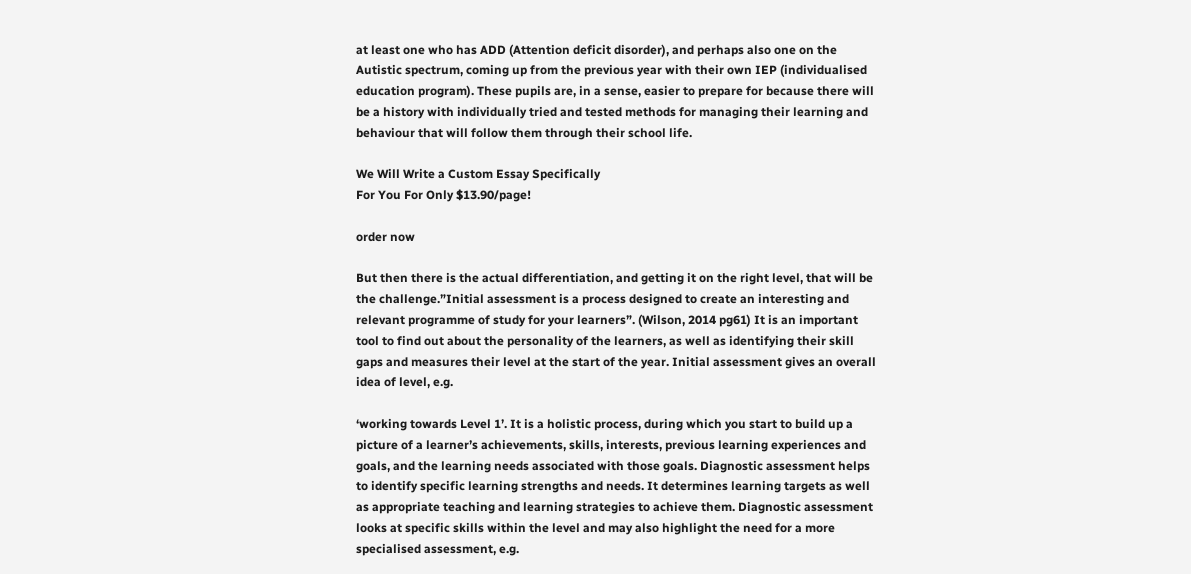at least one who has ADD (Attention deficit disorder), and perhaps also one on the Autistic spectrum, coming up from the previous year with their own IEP (individualised education program). These pupils are, in a sense, easier to prepare for because there will be a history with individually tried and tested methods for managing their learning and behaviour that will follow them through their school life.

We Will Write a Custom Essay Specifically
For You For Only $13.90/page!

order now

But then there is the actual differentiation, and getting it on the right level, that will be the challenge.”Initial assessment is a process designed to create an interesting and relevant programme of study for your learners”. (Wilson, 2014 pg61) It is an important tool to find out about the personality of the learners, as well as identifying their skill gaps and measures their level at the start of the year. Initial assessment gives an overall idea of level, e.g.

‘working towards Level 1’. It is a holistic process, during which you start to build up a picture of a learner’s achievements, skills, interests, previous learning experiences and goals, and the learning needs associated with those goals. Diagnostic assessment helps to identify specific learning strengths and needs. It determines learning targets as well as appropriate teaching and learning strategies to achieve them. Diagnostic assessment looks at specific skills within the level and may also highlight the need for a more specialised assessment, e.g.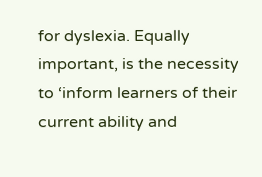for dyslexia. Equally important, is the necessity to ‘inform learners of their current ability and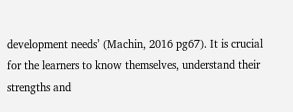development needs’ (Machin, 2016 pg67). It is crucial for the learners to know themselves, understand their strengths and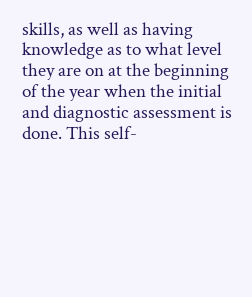skills, as well as having knowledge as to what level they are on at the beginning of the year when the initial and diagnostic assessment is done. This self-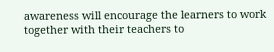awareness will encourage the learners to work together with their teachers to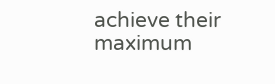achieve their maximum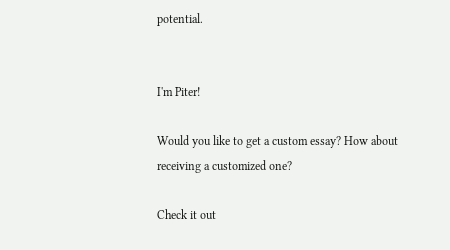potential.


I'm Piter!

Would you like to get a custom essay? How about receiving a customized one?

Check it out